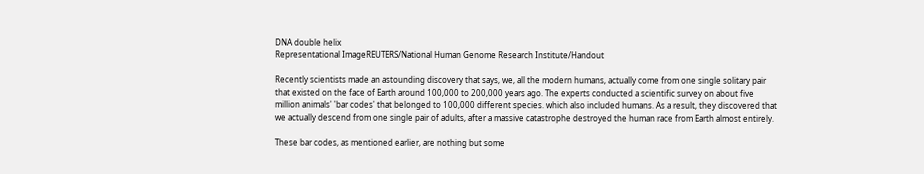DNA double helix
Representational ImageREUTERS/National Human Genome Research Institute/Handout

Recently scientists made an astounding discovery that says, we, all the modern humans, actually come from one single solitary pair that existed on the face of Earth around 100,000 to 200,000 years ago. The experts conducted a scientific survey on about five million animals' 'bar codes' that belonged to 100,000 different species. which also included humans. As a result, they discovered that we actually descend from one single pair of adults, after a massive catastrophe destroyed the human race from Earth almost entirely.

These bar codes, as mentioned earlier, are nothing but some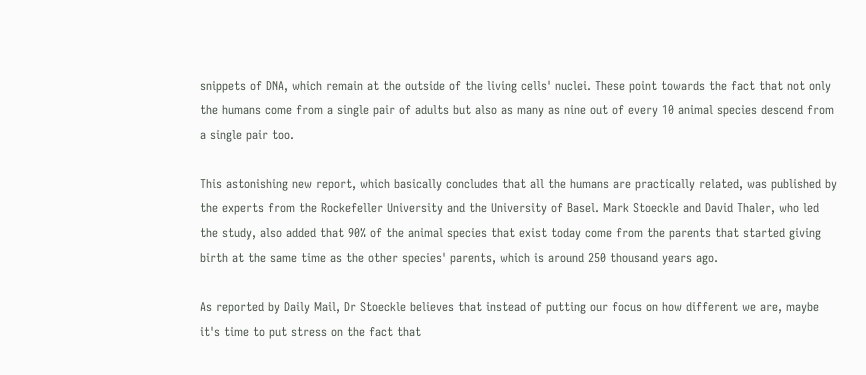snippets of DNA, which remain at the outside of the living cells' nuclei. These point towards the fact that not only the humans come from a single pair of adults but also as many as nine out of every 10 animal species descend from a single pair too.

This astonishing new report, which basically concludes that all the humans are practically related, was published by the experts from the Rockefeller University and the University of Basel. Mark Stoeckle and David Thaler, who led the study, also added that 90% of the animal species that exist today come from the parents that started giving birth at the same time as the other species' parents, which is around 250 thousand years ago.

As reported by Daily Mail, Dr Stoeckle believes that instead of putting our focus on how different we are, maybe it's time to put stress on the fact that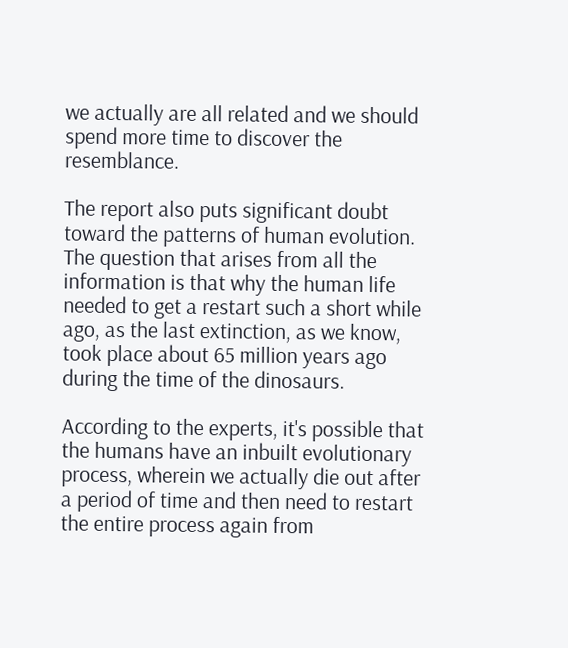we actually are all related and we should spend more time to discover the resemblance.

The report also puts significant doubt toward the patterns of human evolution. The question that arises from all the information is that why the human life needed to get a restart such a short while ago, as the last extinction, as we know, took place about 65 million years ago during the time of the dinosaurs.

According to the experts, it's possible that the humans have an inbuilt evolutionary process, wherein we actually die out after a period of time and then need to restart the entire process again from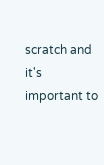scratch and it's important to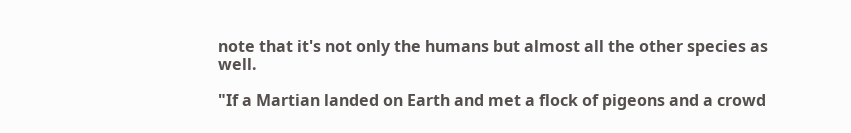note that it's not only the humans but almost all the other species as well.

"If a Martian landed on Earth and met a flock of pigeons and a crowd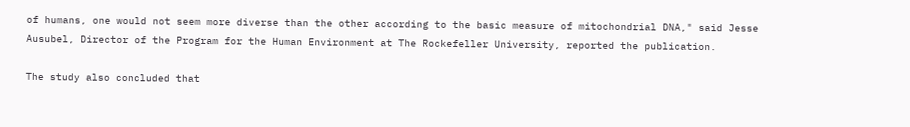of humans, one would not seem more diverse than the other according to the basic measure of mitochondrial DNA," said Jesse Ausubel, Director of the Program for the Human Environment at The Rockefeller University, reported the publication.

The study also concluded that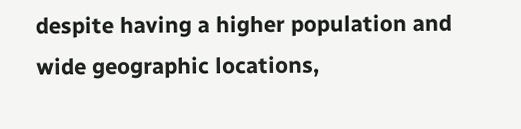despite having a higher population and wide geographic locations,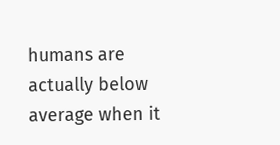humans are actually below average when it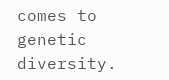comes to genetic diversity.